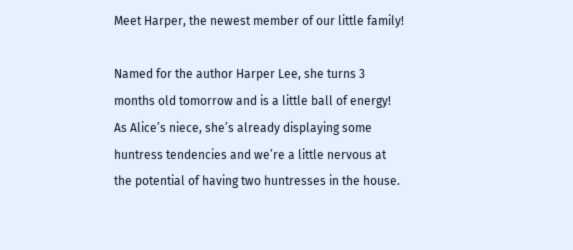Meet Harper, the newest member of our little family!

Named for the author Harper Lee, she turns 3 months old tomorrow and is a little ball of energy! As Alice’s niece, she’s already displaying some huntress tendencies and we’re a little nervous at the potential of having two huntresses in the house.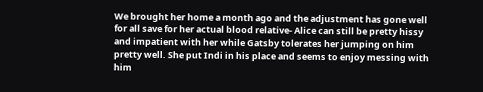We brought her home a month ago and the adjustment has gone well for all save for her actual blood relative- Alice can still be pretty hissy and impatient with her while Gatsby tolerates her jumping on him pretty well. She put Indi in his place and seems to enjoy messing with him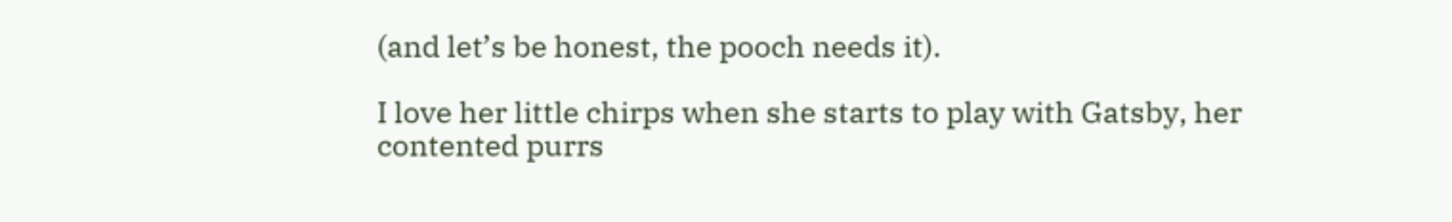(and let’s be honest, the pooch needs it).

I love her little chirps when she starts to play with Gatsby, her contented purrs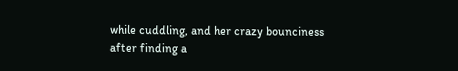while cuddling, and her crazy bounciness after finding a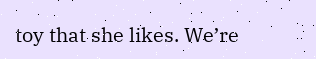toy that she likes. We’re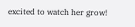excited to watch her grow!